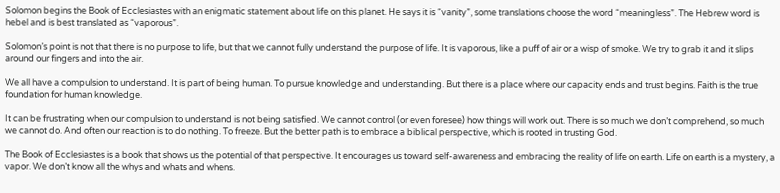Solomon begins the Book of Ecclesiastes with an enigmatic statement about life on this planet. He says it is “vanity”, some translations choose the word “meaningless”. The Hebrew word is hebel and is best translated as “vaporous”.

Solomon’s point is not that there is no purpose to life, but that we cannot fully understand the purpose of life. It is vaporous, like a puff of air or a wisp of smoke. We try to grab it and it slips around our fingers and into the air.

We all have a compulsion to understand. It is part of being human. To pursue knowledge and understanding. But there is a place where our capacity ends and trust begins. Faith is the true foundation for human knowledge.

It can be frustrating when our compulsion to understand is not being satisfied. We cannot control (or even foresee) how things will work out. There is so much we don’t comprehend, so much we cannot do. And often our reaction is to do nothing. To freeze. But the better path is to embrace a biblical perspective, which is rooted in trusting God.

The Book of Ecclesiastes is a book that shows us the potential of that perspective. It encourages us toward self-awareness and embracing the reality of life on earth. Life on earth is a mystery, a vapor. We don’t know all the whys and whats and whens.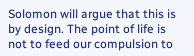Solomon will argue that this is by design. The point of life is not to feed our compulsion to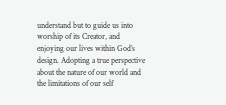understand but to guide us into worship of its Creator, and enjoying our lives within God’s design. Adopting a true perspective about the nature of our world and the limitations of our self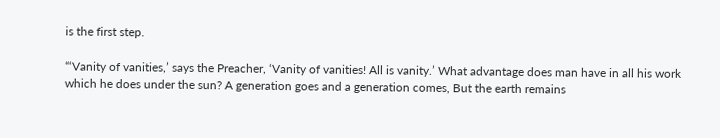is the first step.

“‘Vanity of vanities,’ says the Preacher, ‘Vanity of vanities! All is vanity.’ What advantage does man have in all his work which he does under the sun? A generation goes and a generation comes, But the earth remains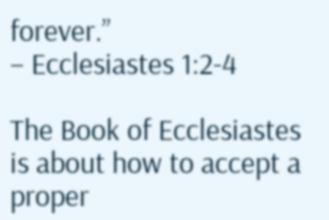forever.”
– Ecclesiastes 1:2-4

The Book of Ecclesiastes is about how to accept a proper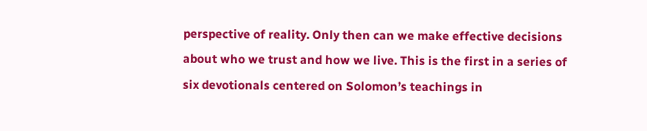perspective of reality. Only then can we make effective decisions about who we trust and how we live. This is the first in a series of six devotionals centered on Solomon’s teachings in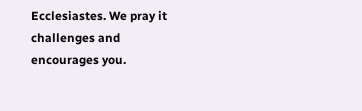Ecclesiastes. We pray it challenges and encourages you.